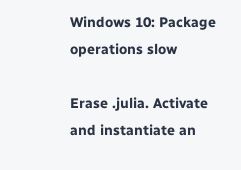Windows 10: Package operations slow

Erase .julia. Activate and instantiate an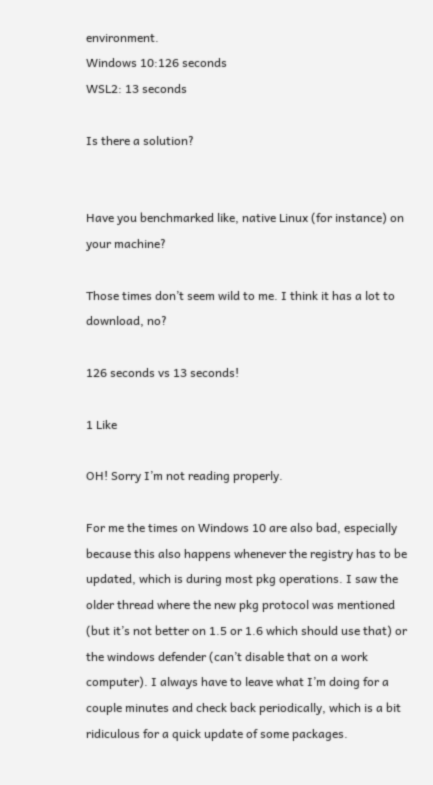environment.
Windows 10:126 seconds
WSL2: 13 seconds

Is there a solution?


Have you benchmarked like, native Linux (for instance) on your machine?

Those times don’t seem wild to me. I think it has a lot to download, no?

126 seconds vs 13 seconds!

1 Like

OH! Sorry I’m not reading properly.

For me the times on Windows 10 are also bad, especially because this also happens whenever the registry has to be updated, which is during most pkg operations. I saw the older thread where the new pkg protocol was mentioned (but it’s not better on 1.5 or 1.6 which should use that) or the windows defender (can’t disable that on a work computer). I always have to leave what I’m doing for a couple minutes and check back periodically, which is a bit ridiculous for a quick update of some packages.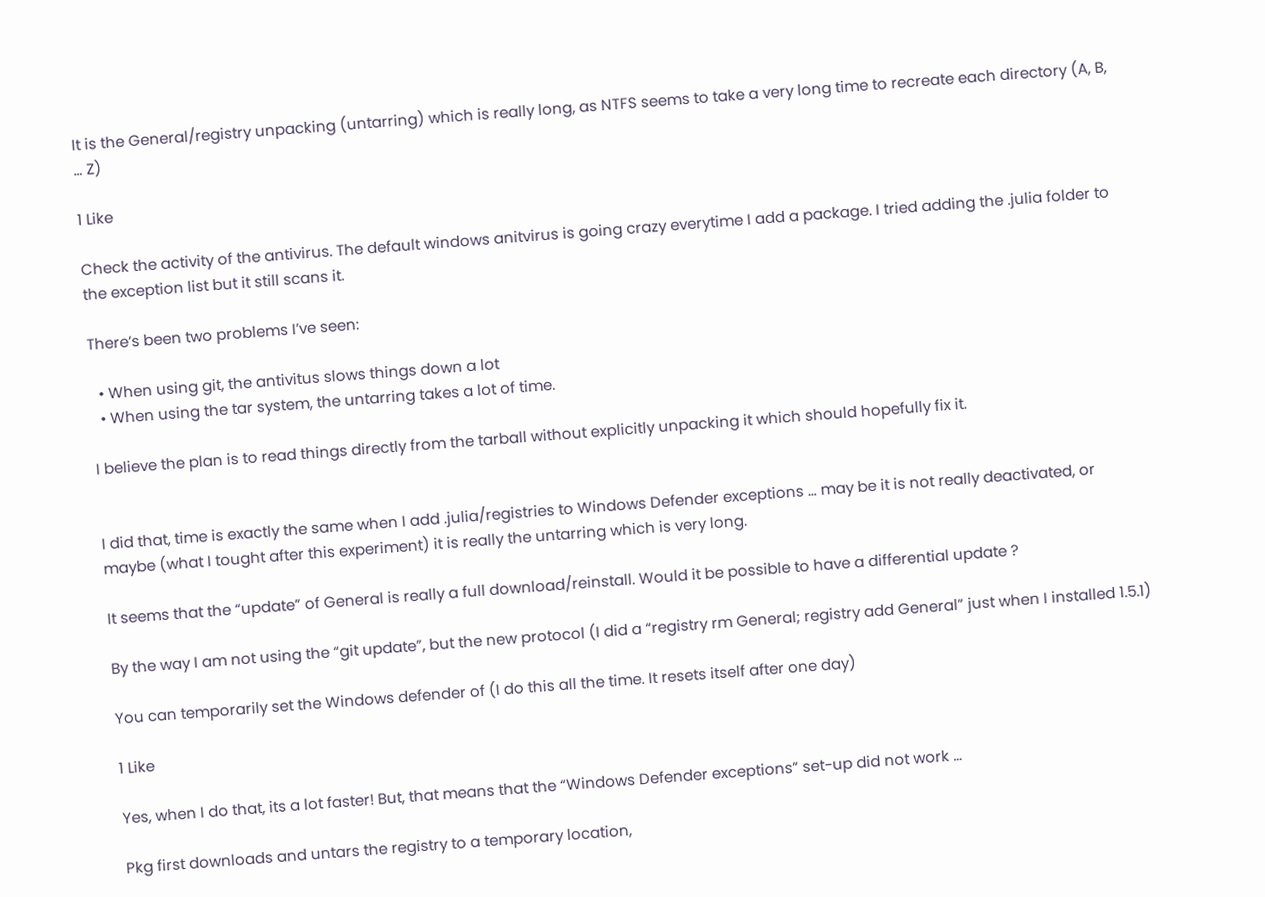It is the General/registry unpacking (untarring) which is really long, as NTFS seems to take a very long time to recreate each directory (A, B, … Z)

1 Like

Check the activity of the antivirus. The default windows anitvirus is going crazy everytime I add a package. I tried adding the .julia folder to the exception list but it still scans it.

There’s been two problems I’ve seen:

  • When using git, the antivitus slows things down a lot
  • When using the tar system, the untarring takes a lot of time.

I believe the plan is to read things directly from the tarball without explicitly unpacking it which should hopefully fix it.


I did that, time is exactly the same when I add .julia/registries to Windows Defender exceptions … may be it is not really deactivated, or maybe (what I tought after this experiment) it is really the untarring which is very long.

It seems that the “update” of General is really a full download/reinstall. Would it be possible to have a differential update ?

By the way I am not using the “git update”, but the new protocol (I did a “registry rm General; registry add General” just when I installed 1.5.1)

You can temporarily set the Windows defender of (I do this all the time. It resets itself after one day)

1 Like

Yes, when I do that, its a lot faster! But, that means that the “Windows Defender exceptions” set-up did not work …

Pkg first downloads and untars the registry to a temporary location,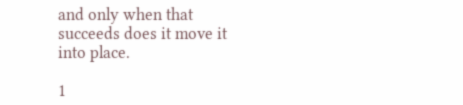and only when that succeeds does it move it into place.

1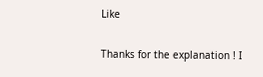Like

Thanks for the explanation ! I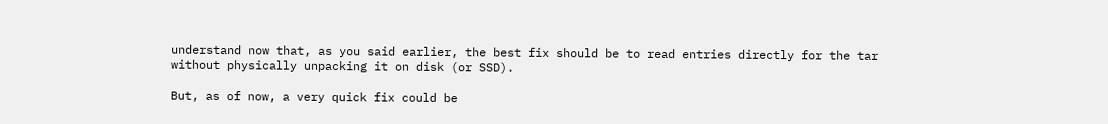understand now that, as you said earlier, the best fix should be to read entries directly for the tar without physically unpacking it on disk (or SSD).

But, as of now, a very quick fix could be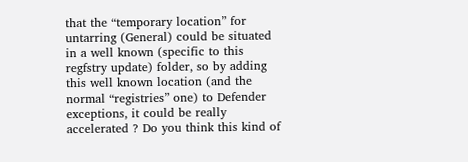that the “temporary location” for untarring (General) could be situated in a well known (specific to this regfstry update) folder, so by adding this well known location (and the normal “registries” one) to Defender exceptions, it could be really accelerated ? Do you think this kind of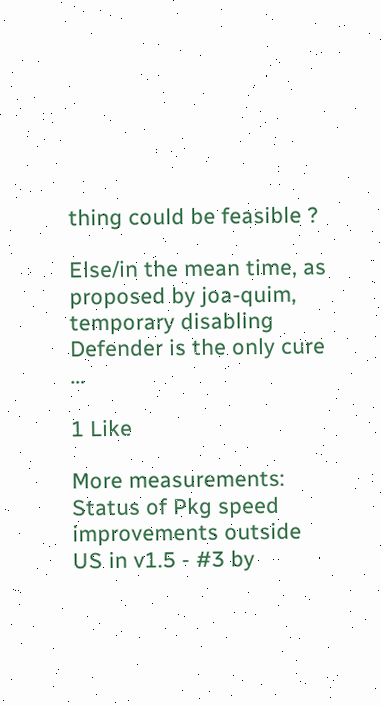thing could be feasible ?

Else/in the mean time, as proposed by joa-quim, temporary disabling Defender is the only cure …

1 Like

More measurements: Status of Pkg speed improvements outside US in v1.5 - #3 by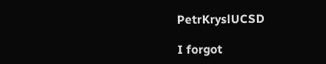PetrKryslUCSD

I forgot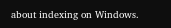about indexing on Windows.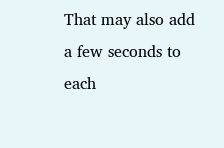That may also add a few seconds to each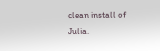clean install of Julia.